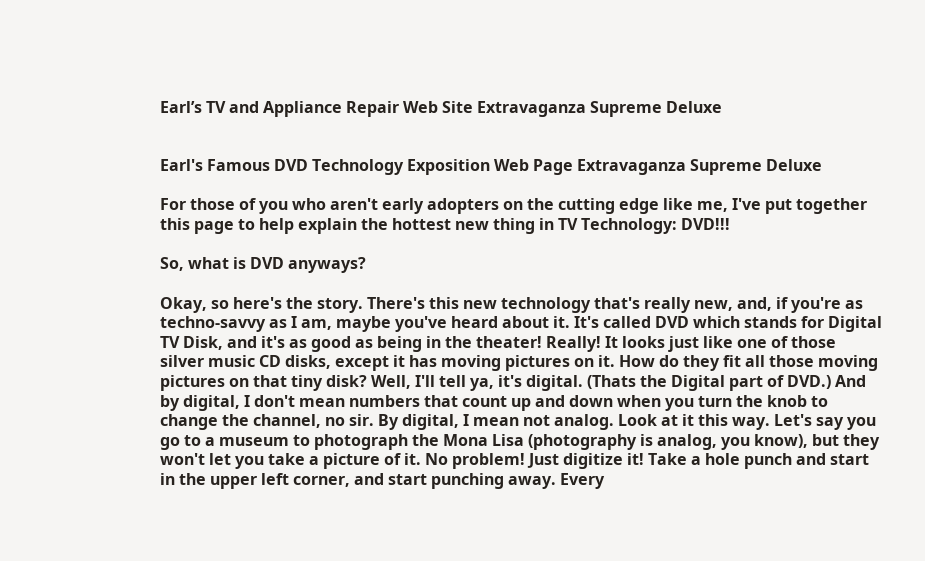Earl’s TV and Appliance Repair Web Site Extravaganza Supreme Deluxe


Earl's Famous DVD Technology Exposition Web Page Extravaganza Supreme Deluxe

For those of you who aren't early adopters on the cutting edge like me, I've put together this page to help explain the hottest new thing in TV Technology: DVD!!!

So, what is DVD anyways?

Okay, so here's the story. There's this new technology that's really new, and, if you're as techno-savvy as I am, maybe you've heard about it. It's called DVD which stands for Digital TV Disk, and it's as good as being in the theater! Really! It looks just like one of those silver music CD disks, except it has moving pictures on it. How do they fit all those moving pictures on that tiny disk? Well, I'll tell ya, it's digital. (Thats the Digital part of DVD.) And by digital, I don't mean numbers that count up and down when you turn the knob to change the channel, no sir. By digital, I mean not analog. Look at it this way. Let's say you go to a museum to photograph the Mona Lisa (photography is analog, you know), but they won't let you take a picture of it. No problem! Just digitize it! Take a hole punch and start in the upper left corner, and start punching away. Every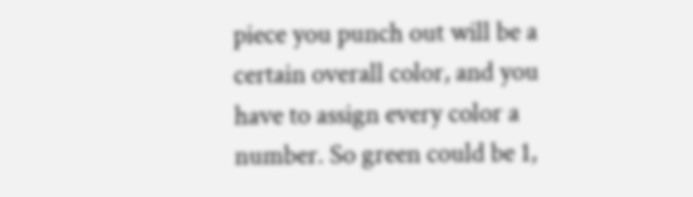piece you punch out will be a certain overall color, and you have to assign every color a number. So green could be 1,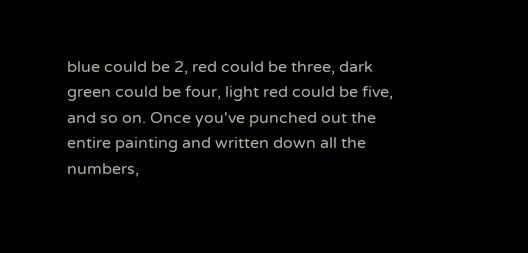blue could be 2, red could be three, dark green could be four, light red could be five, and so on. Once you've punched out the entire painting and written down all the numbers,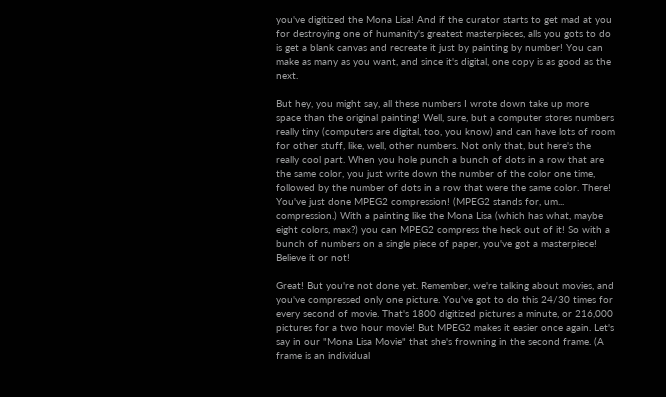you've digitized the Mona Lisa! And if the curator starts to get mad at you for destroying one of humanity's greatest masterpieces, alls you gots to do is get a blank canvas and recreate it just by painting by number! You can make as many as you want, and since it's digital, one copy is as good as the next.

But hey, you might say, all these numbers I wrote down take up more space than the original painting! Well, sure, but a computer stores numbers really tiny (computers are digital, too, you know) and can have lots of room for other stuff, like, well, other numbers. Not only that, but here's the really cool part. When you hole punch a bunch of dots in a row that are the same color, you just write down the number of the color one time, followed by the number of dots in a row that were the same color. There! You've just done MPEG2 compression! (MPEG2 stands for, um... compression.) With a painting like the Mona Lisa (which has what, maybe eight colors, max?) you can MPEG2 compress the heck out of it! So with a bunch of numbers on a single piece of paper, you've got a masterpiece! Believe it or not!

Great! But you're not done yet. Remember, we're talking about movies, and you've compressed only one picture. You've got to do this 24/30 times for every second of movie. That's 1800 digitized pictures a minute, or 216,000 pictures for a two hour movie! But MPEG2 makes it easier once again. Let's say in our "Mona Lisa Movie" that she's frowning in the second frame. (A frame is an individual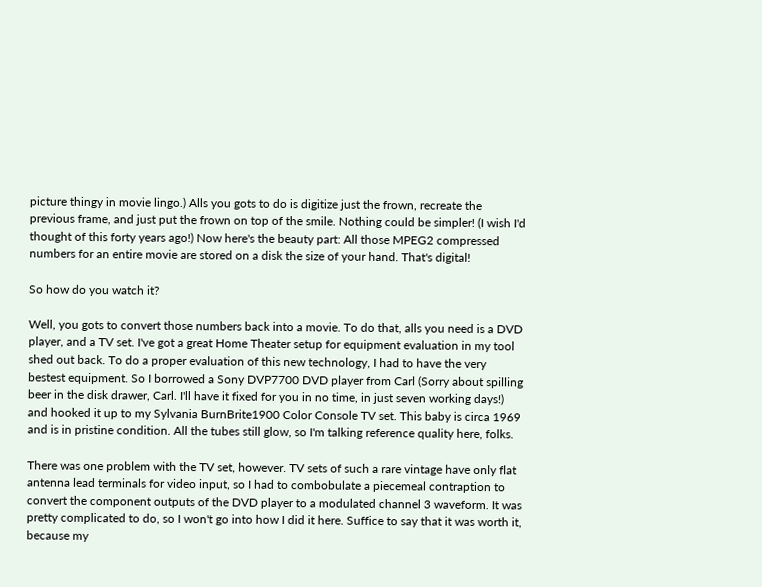picture thingy in movie lingo.) Alls you gots to do is digitize just the frown, recreate the previous frame, and just put the frown on top of the smile. Nothing could be simpler! (I wish I'd thought of this forty years ago!) Now here's the beauty part: All those MPEG2 compressed numbers for an entire movie are stored on a disk the size of your hand. That's digital!

So how do you watch it?

Well, you gots to convert those numbers back into a movie. To do that, alls you need is a DVD player, and a TV set. I've got a great Home Theater setup for equipment evaluation in my tool shed out back. To do a proper evaluation of this new technology, I had to have the very bestest equipment. So I borrowed a Sony DVP7700 DVD player from Carl (Sorry about spilling beer in the disk drawer, Carl. I'll have it fixed for you in no time, in just seven working days!) and hooked it up to my Sylvania BurnBrite1900 Color Console TV set. This baby is circa 1969 and is in pristine condition. All the tubes still glow, so I'm talking reference quality here, folks.

There was one problem with the TV set, however. TV sets of such a rare vintage have only flat antenna lead terminals for video input, so I had to combobulate a piecemeal contraption to convert the component outputs of the DVD player to a modulated channel 3 waveform. It was pretty complicated to do, so I won't go into how I did it here. Suffice to say that it was worth it, because my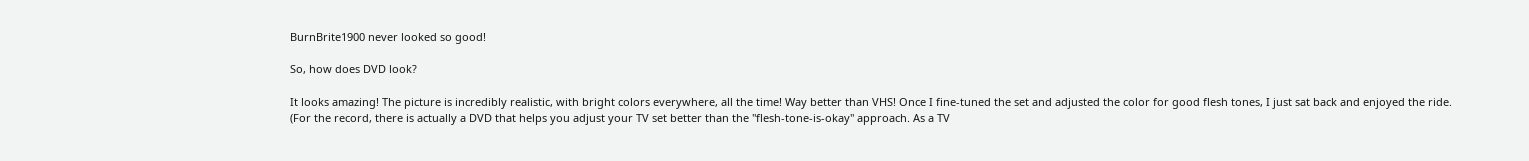BurnBrite1900 never looked so good!

So, how does DVD look?

It looks amazing! The picture is incredibly realistic, with bright colors everywhere, all the time! Way better than VHS! Once I fine-tuned the set and adjusted the color for good flesh tones, I just sat back and enjoyed the ride. (For the record, there is actually a DVD that helps you adjust your TV set better than the "flesh-tone-is-okay" approach. As a TV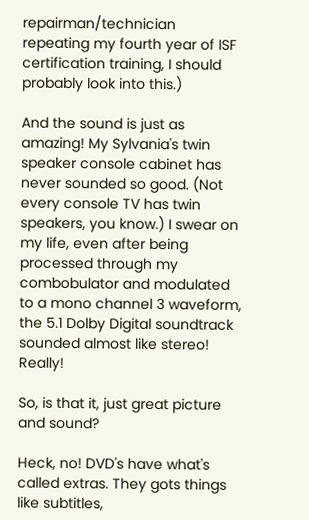repairman/technician repeating my fourth year of ISF certification training, I should probably look into this.)

And the sound is just as amazing! My Sylvania's twin speaker console cabinet has never sounded so good. (Not every console TV has twin speakers, you know.) I swear on my life, even after being processed through my combobulator and modulated to a mono channel 3 waveform, the 5.1 Dolby Digital soundtrack sounded almost like stereo! Really!

So, is that it, just great picture and sound?

Heck, no! DVD's have what's called extras. They gots things like subtitles,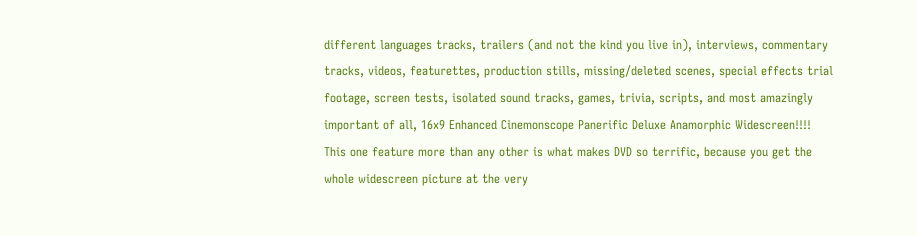different languages tracks, trailers (and not the kind you live in), interviews, commentary tracks, videos, featurettes, production stills, missing/deleted scenes, special effects trial footage, screen tests, isolated sound tracks, games, trivia, scripts, and most amazingly important of all, 16x9 Enhanced Cinemonscope Panerific Deluxe Anamorphic Widescreen!!!! This one feature more than any other is what makes DVD so terrific, because you get the whole widescreen picture at the very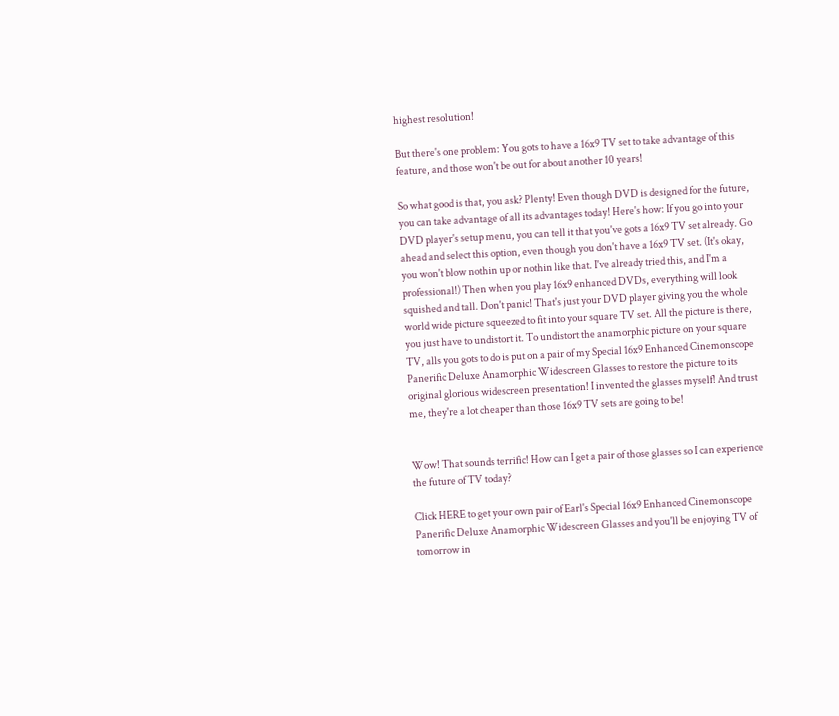highest resolution!

But there's one problem: You gots to have a 16x9 TV set to take advantage of this feature, and those won't be out for about another 10 years!

So what good is that, you ask? Plenty! Even though DVD is designed for the future, you can take advantage of all its advantages today! Here's how: If you go into your DVD player's setup menu, you can tell it that you've gots a 16x9 TV set already. Go ahead and select this option, even though you don't have a 16x9 TV set. (It's okay, you won't blow nothin up or nothin like that. I've already tried this, and I'm a professional!) Then when you play 16x9 enhanced DVDs, everything will look squished and tall. Don't panic! That's just your DVD player giving you the whole world wide picture squeezed to fit into your square TV set. All the picture is there, you just have to undistort it. To undistort the anamorphic picture on your square TV, alls you gots to do is put on a pair of my Special 16x9 Enhanced Cinemonscope Panerific Deluxe Anamorphic Widescreen Glasses to restore the picture to its original glorious widescreen presentation! I invented the glasses myself! And trust me, they're a lot cheaper than those 16x9 TV sets are going to be!


Wow! That sounds terrific! How can I get a pair of those glasses so I can experience the future of TV today?

Click HERE to get your own pair of Earl's Special 16x9 Enhanced Cinemonscope Panerific Deluxe Anamorphic Widescreen Glasses and you'll be enjoying TV of tomorrow in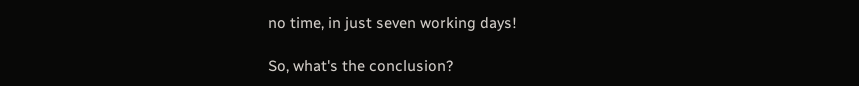no time, in just seven working days!

So, what's the conclusion?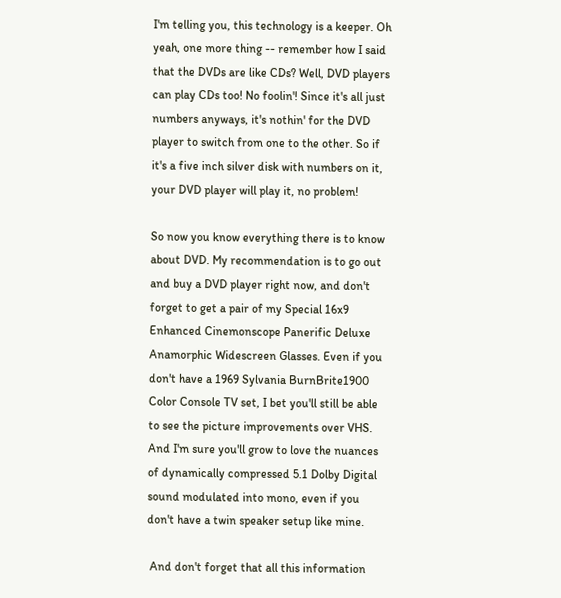I'm telling you, this technology is a keeper. Oh yeah, one more thing -- remember how I said that the DVDs are like CDs? Well, DVD players can play CDs too! No foolin'! Since it's all just numbers anyways, it's nothin' for the DVD player to switch from one to the other. So if it's a five inch silver disk with numbers on it, your DVD player will play it, no problem!

So now you know everything there is to know about DVD. My recommendation is to go out and buy a DVD player right now, and don't forget to get a pair of my Special 16x9 Enhanced Cinemonscope Panerific Deluxe Anamorphic Widescreen Glasses. Even if you don't have a 1969 Sylvania BurnBrite1900 Color Console TV set, I bet you'll still be able to see the picture improvements over VHS. And I'm sure you'll grow to love the nuances of dynamically compressed 5.1 Dolby Digital sound modulated into mono, even if you don't have a twin speaker setup like mine.

 And don't forget that all this information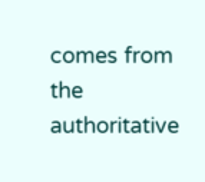comes from the authoritative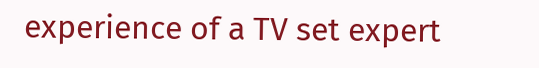experience of a TV set expert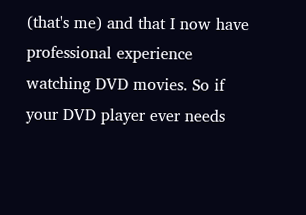(that's me) and that I now have professional experience watching DVD movies. So if your DVD player ever needs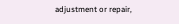adjustment or repair,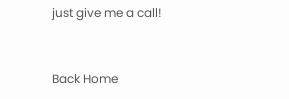just give me a call!


Back Home